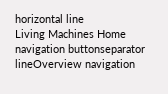horizontal line
Living Machines Home navigation buttonseparator lineOverview navigation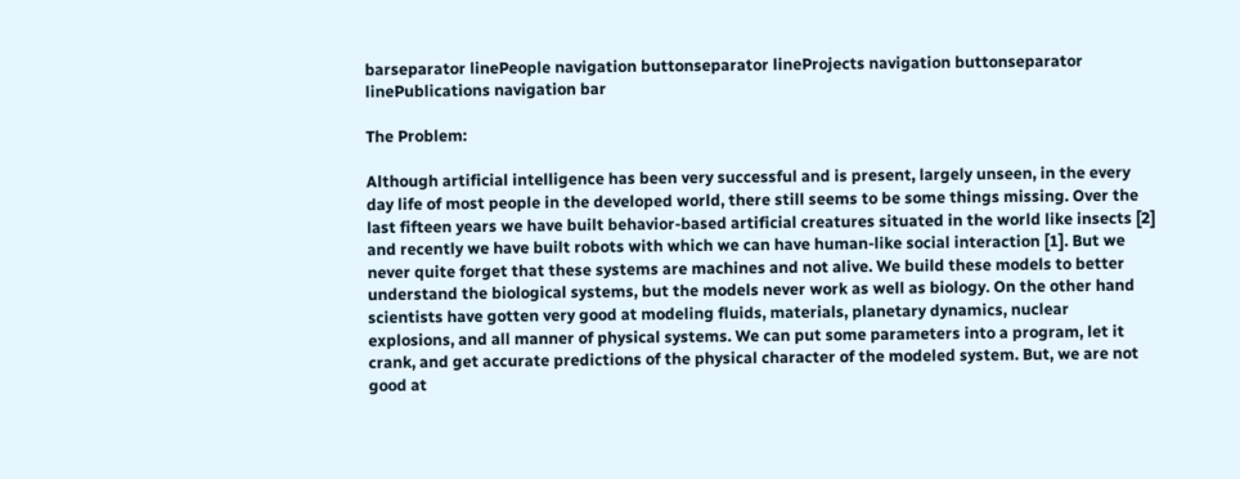barseparator linePeople navigation buttonseparator lineProjects navigation buttonseparator linePublications navigation bar

The Problem:

Although artificial intelligence has been very successful and is present, largely unseen, in the every day life of most people in the developed world, there still seems to be some things missing. Over the last fifteen years we have built behavior-based artificial creatures situated in the world like insects [2] and recently we have built robots with which we can have human-like social interaction [1]. But we never quite forget that these systems are machines and not alive. We build these models to better understand the biological systems, but the models never work as well as biology. On the other hand scientists have gotten very good at modeling fluids, materials, planetary dynamics, nuclear explosions, and all manner of physical systems. We can put some parameters into a program, let it crank, and get accurate predictions of the physical character of the modeled system. But, we are not good at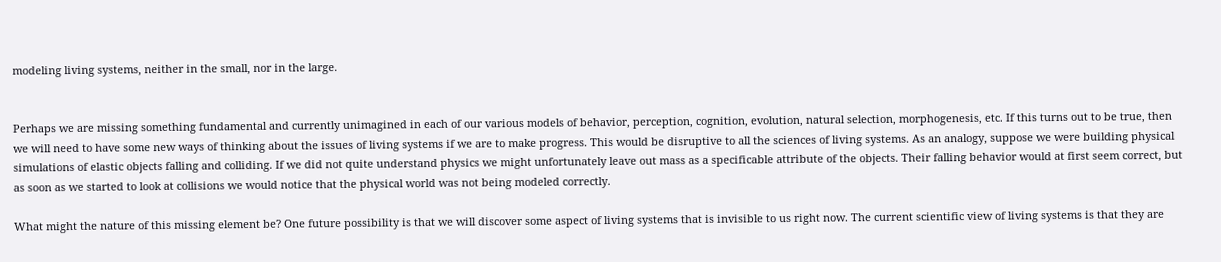modeling living systems, neither in the small, nor in the large.


Perhaps we are missing something fundamental and currently unimagined in each of our various models of behavior, perception, cognition, evolution, natural selection, morphogenesis, etc. If this turns out to be true, then we will need to have some new ways of thinking about the issues of living systems if we are to make progress. This would be disruptive to all the sciences of living systems. As an analogy, suppose we were building physical simulations of elastic objects falling and colliding. If we did not quite understand physics we might unfortunately leave out mass as a specificable attribute of the objects. Their falling behavior would at first seem correct, but as soon as we started to look at collisions we would notice that the physical world was not being modeled correctly.

What might the nature of this missing element be? One future possibility is that we will discover some aspect of living systems that is invisible to us right now. The current scientific view of living systems is that they are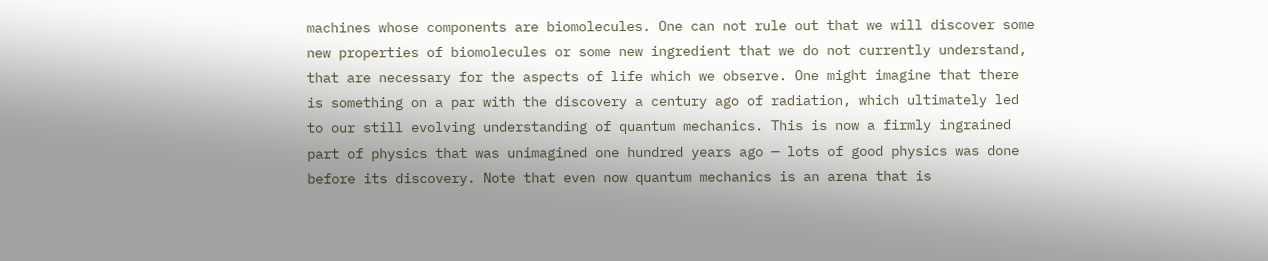machines whose components are biomolecules. One can not rule out that we will discover some new properties of biomolecules or some new ingredient that we do not currently understand, that are necessary for the aspects of life which we observe. One might imagine that there is something on a par with the discovery a century ago of radiation, which ultimately led to our still evolving understanding of quantum mechanics. This is now a firmly ingrained part of physics that was unimagined one hundred years ago — lots of good physics was done before its discovery. Note that even now quantum mechanics is an arena that is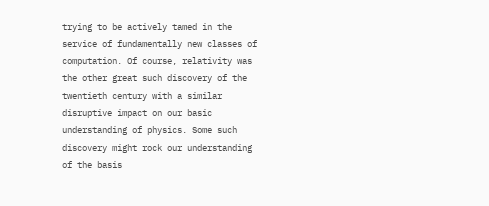trying to be actively tamed in the service of fundamentally new classes of computation. Of course, relativity was the other great such discovery of the twentieth century with a similar disruptive impact on our basic understanding of physics. Some such discovery might rock our understanding of the basis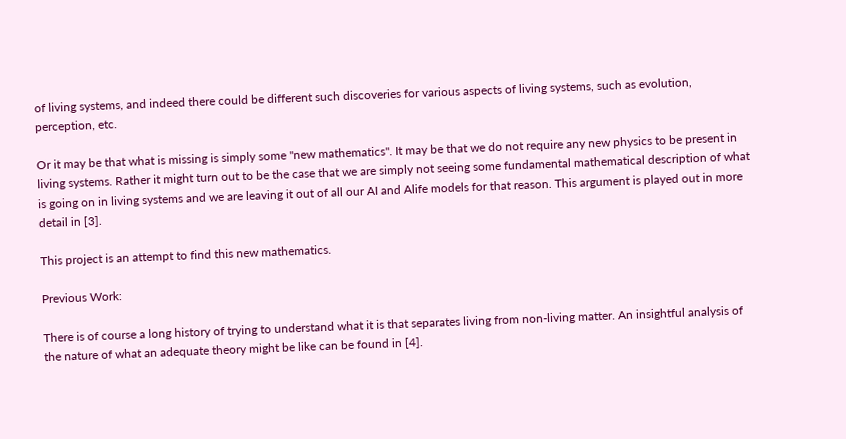of living systems, and indeed there could be different such discoveries for various aspects of living systems, such as evolution, perception, etc.

Or it may be that what is missing is simply some "new mathematics". It may be that we do not require any new physics to be present in living systems. Rather it might turn out to be the case that we are simply not seeing some fundamental mathematical description of what is going on in living systems and we are leaving it out of all our AI and Alife models for that reason. This argument is played out in more detail in [3].

This project is an attempt to find this new mathematics.

Previous Work:

There is of course a long history of trying to understand what it is that separates living from non-living matter. An insightful analysis of the nature of what an adequate theory might be like can be found in [4].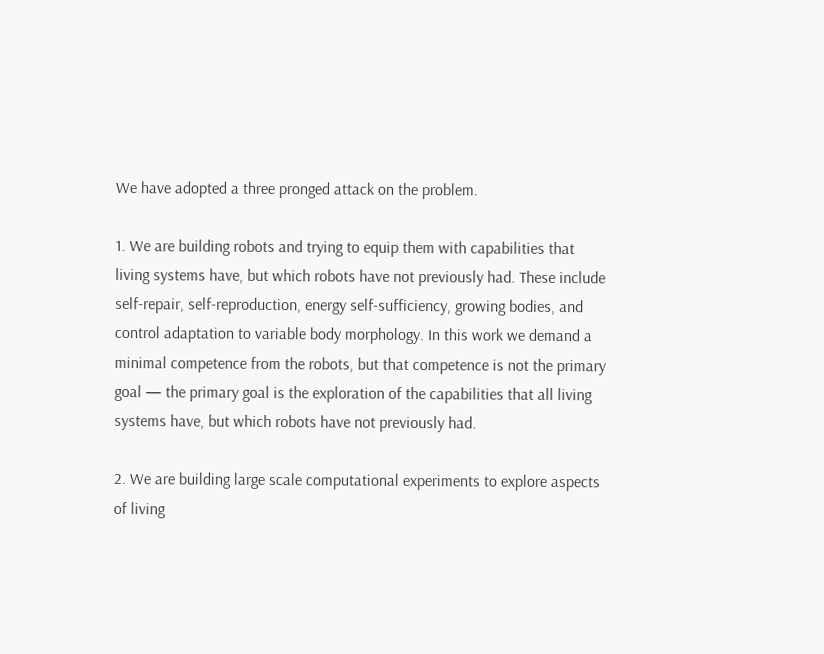We have adopted a three pronged attack on the problem.

1. We are building robots and trying to equip them with capabilities that living systems have, but which robots have not previously had. These include self-repair, self-reproduction, energy self-sufficiency, growing bodies, and control adaptation to variable body morphology. In this work we demand a minimal competence from the robots, but that competence is not the primary goal — the primary goal is the exploration of the capabilities that all living systems have, but which robots have not previously had.

2. We are building large scale computational experiments to explore aspects of living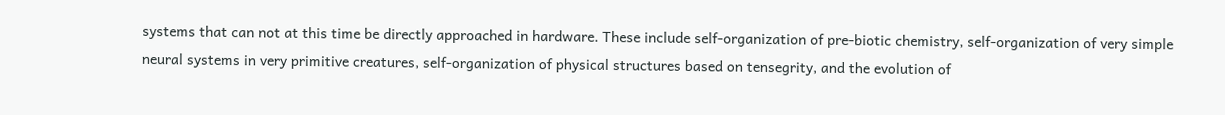systems that can not at this time be directly approached in hardware. These include self-organization of pre-biotic chemistry, self-organization of very simple neural systems in very primitive creatures, self-organization of physical structures based on tensegrity, and the evolution of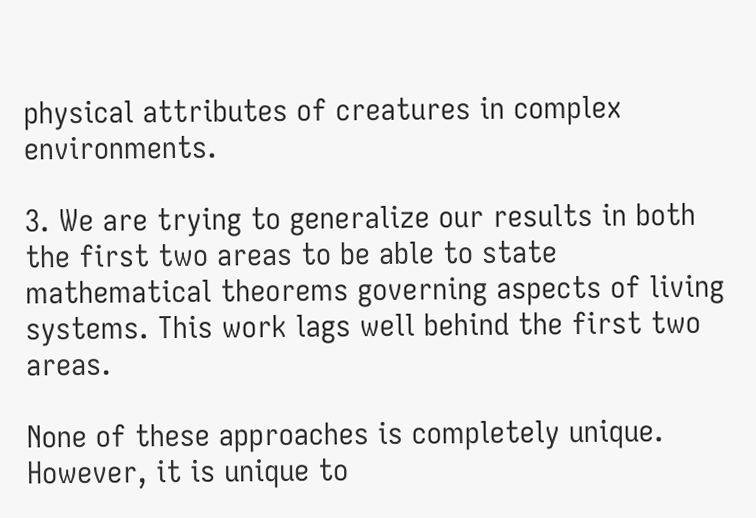physical attributes of creatures in complex environments.

3. We are trying to generalize our results in both the first two areas to be able to state mathematical theorems governing aspects of living systems. This work lags well behind the first two areas.

None of these approaches is completely unique. However, it is unique to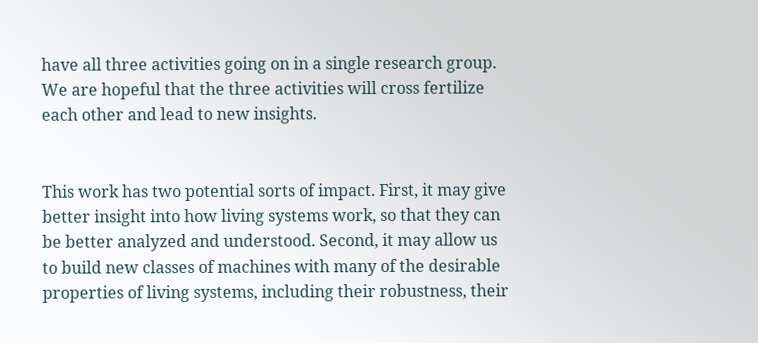have all three activities going on in a single research group. We are hopeful that the three activities will cross fertilize each other and lead to new insights.


This work has two potential sorts of impact. First, it may give better insight into how living systems work, so that they can be better analyzed and understood. Second, it may allow us to build new classes of machines with many of the desirable properties of living systems, including their robustness, their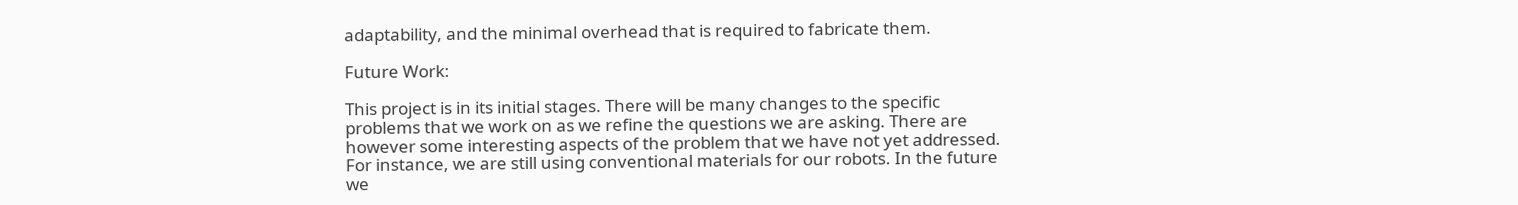adaptability, and the minimal overhead that is required to fabricate them.

Future Work:

This project is in its initial stages. There will be many changes to the specific problems that we work on as we refine the questions we are asking. There are however some interesting aspects of the problem that we have not yet addressed. For instance, we are still using conventional materials for our robots. In the future we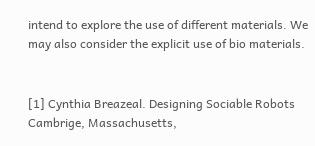intend to explore the use of different materials. We may also consider the explicit use of bio materials.


[1] Cynthia Breazeal. Designing Sociable Robots Cambrige, Massachusetts,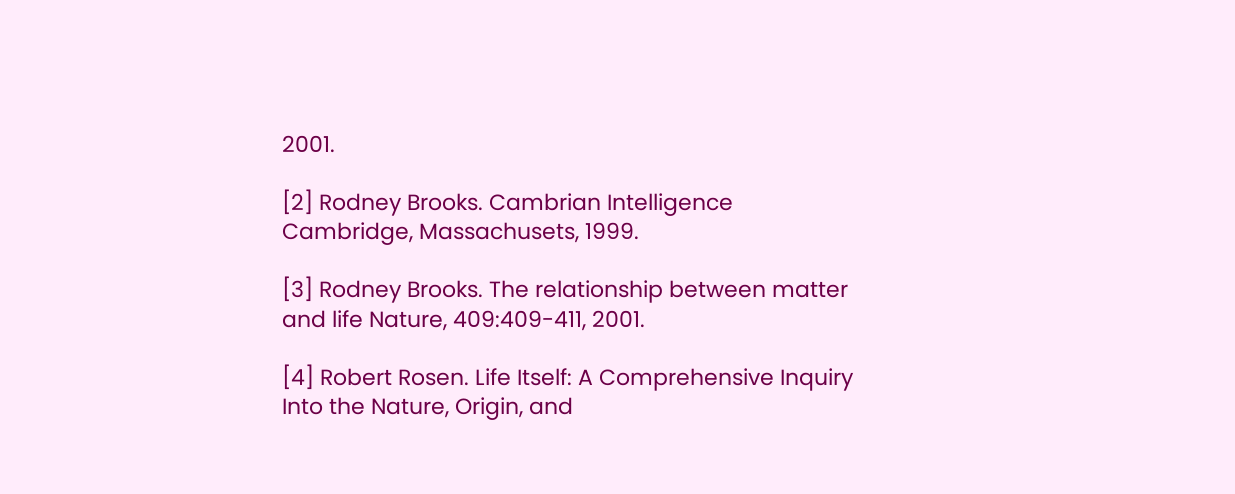2001.

[2] Rodney Brooks. Cambrian Intelligence Cambridge, Massachusets, 1999.

[3] Rodney Brooks. The relationship between matter and life Nature, 409:409-411, 2001.

[4] Robert Rosen. Life Itself: A Comprehensive Inquiry Into the Nature, Origin, and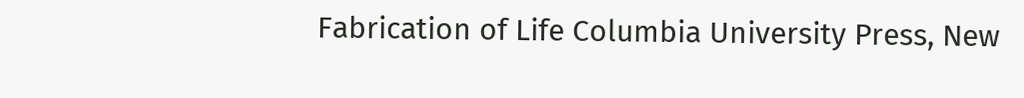Fabrication of Life Columbia University Press, New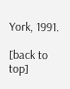York, 1991.

[back to top]